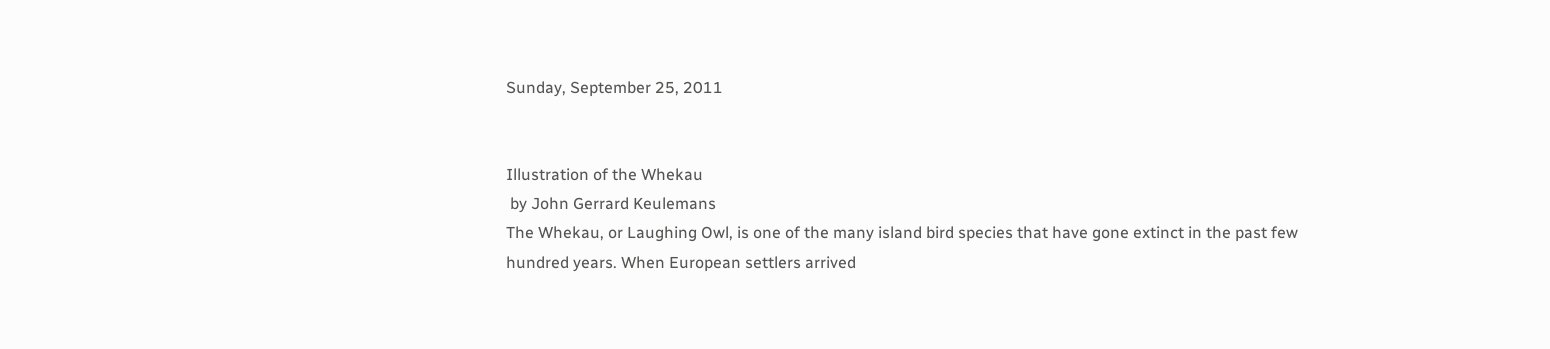Sunday, September 25, 2011


Illustration of the Whekau
 by John Gerrard Keulemans
The Whekau, or Laughing Owl, is one of the many island bird species that have gone extinct in the past few hundred years. When European settlers arrived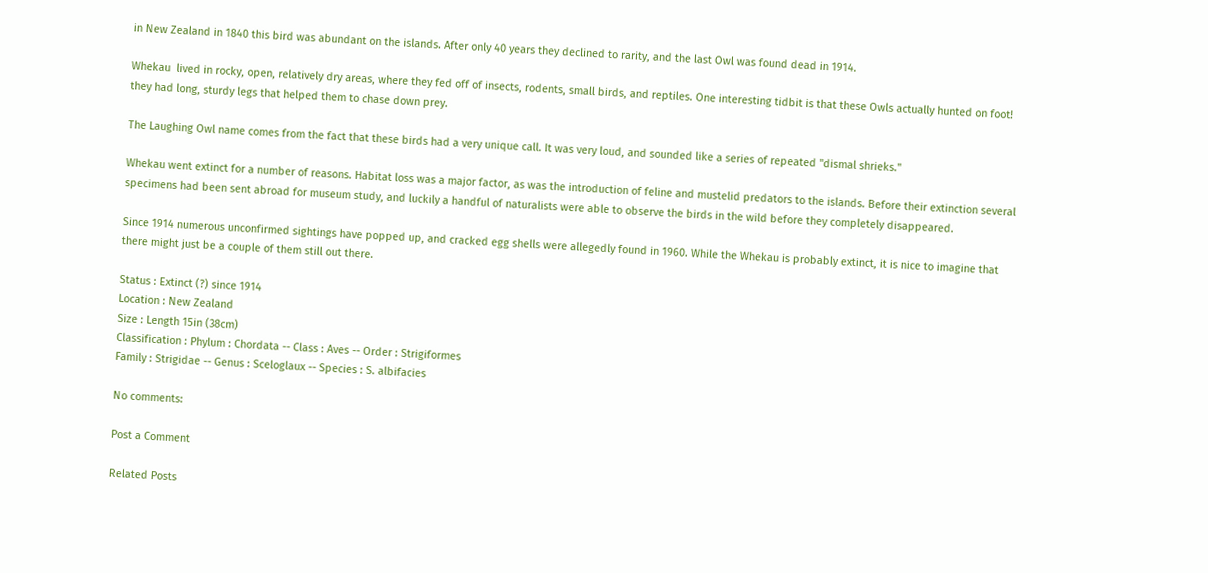in New Zealand in 1840 this bird was abundant on the islands. After only 40 years they declined to rarity, and the last Owl was found dead in 1914.

Whekau  lived in rocky, open, relatively dry areas, where they fed off of insects, rodents, small birds, and reptiles. One interesting tidbit is that these Owls actually hunted on foot! they had long, sturdy legs that helped them to chase down prey.

The Laughing Owl name comes from the fact that these birds had a very unique call. It was very loud, and sounded like a series of repeated "dismal shrieks."

Whekau went extinct for a number of reasons. Habitat loss was a major factor, as was the introduction of feline and mustelid predators to the islands. Before their extinction several specimens had been sent abroad for museum study, and luckily a handful of naturalists were able to observe the birds in the wild before they completely disappeared.

Since 1914 numerous unconfirmed sightings have popped up, and cracked egg shells were allegedly found in 1960. While the Whekau is probably extinct, it is nice to imagine that there might just be a couple of them still out there.

Status : Extinct (?) since 1914
Location : New Zealand
Size : Length 15in (38cm)
Classification : Phylum : Chordata -- Class : Aves -- Order : Strigiformes
Family : Strigidae -- Genus : Sceloglaux -- Species : S. albifacies

No comments:

Post a Comment

Related Posts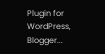Plugin for WordPress, Blogger...